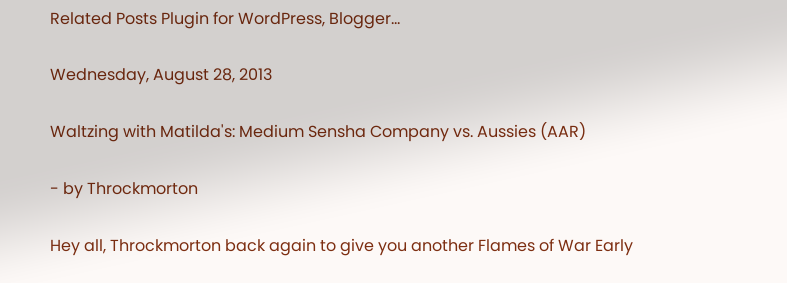Related Posts Plugin for WordPress, Blogger...

Wednesday, August 28, 2013

Waltzing with Matilda's: Medium Sensha Company vs. Aussies (AAR)

- by Throckmorton

Hey all, Throckmorton back again to give you another Flames of War Early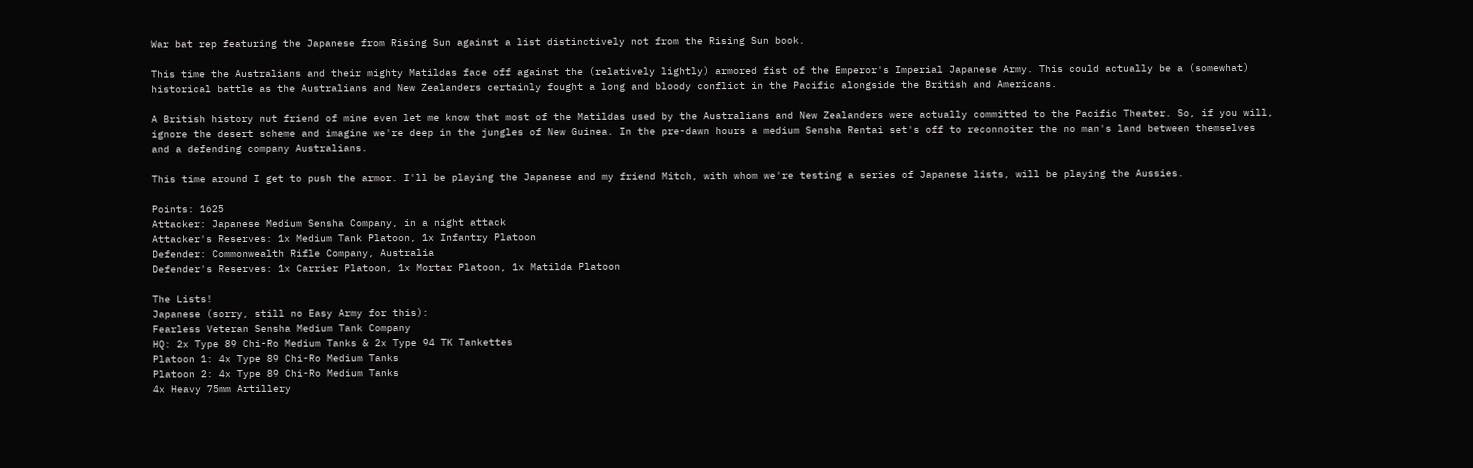War bat rep featuring the Japanese from Rising Sun against a list distinctively not from the Rising Sun book.

This time the Australians and their mighty Matildas face off against the (relatively lightly) armored fist of the Emperor's Imperial Japanese Army. This could actually be a (somewhat) historical battle as the Australians and New Zealanders certainly fought a long and bloody conflict in the Pacific alongside the British and Americans.

A British history nut friend of mine even let me know that most of the Matildas used by the Australians and New Zealanders were actually committed to the Pacific Theater. So, if you will, ignore the desert scheme and imagine we're deep in the jungles of New Guinea. In the pre-dawn hours a medium Sensha Rentai set's off to reconnoiter the no man's land between themselves and a defending company Australians.

This time around I get to push the armor. I'll be playing the Japanese and my friend Mitch, with whom we're testing a series of Japanese lists, will be playing the Aussies.

Points: 1625
Attacker: Japanese Medium Sensha Company, in a night attack
Attacker's Reserves: 1x Medium Tank Platoon, 1x Infantry Platoon
Defender: Commonwealth Rifle Company, Australia
Defender's Reserves: 1x Carrier Platoon, 1x Mortar Platoon, 1x Matilda Platoon

The Lists!
Japanese (sorry, still no Easy Army for this):
Fearless Veteran Sensha Medium Tank Company
HQ: 2x Type 89 Chi-Ro Medium Tanks & 2x Type 94 TK Tankettes
Platoon 1: 4x Type 89 Chi-Ro Medium Tanks
Platoon 2: 4x Type 89 Chi-Ro Medium Tanks
4x Heavy 75mm Artillery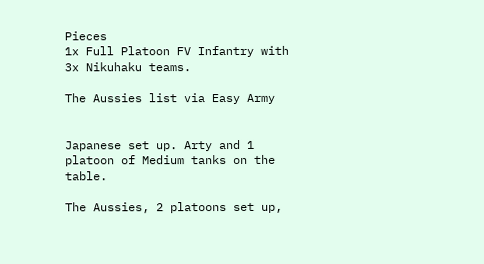Pieces
1x Full Platoon FV Infantry with 3x Nikuhaku teams.

The Aussies list via Easy Army


Japanese set up. Arty and 1 platoon of Medium tanks on the table.

The Aussies, 2 platoons set up,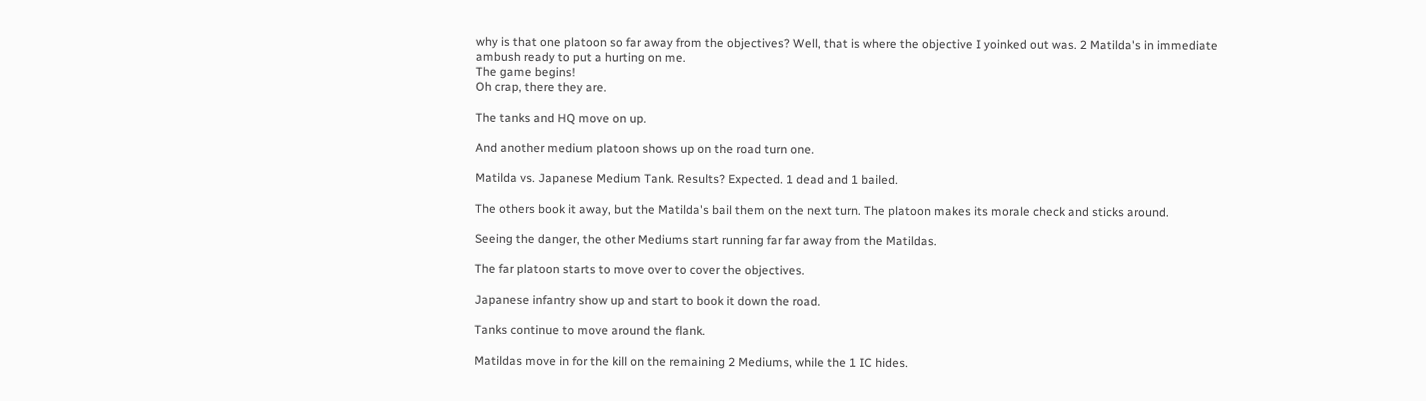why is that one platoon so far away from the objectives? Well, that is where the objective I yoinked out was. 2 Matilda's in immediate ambush ready to put a hurting on me.
The game begins!
Oh crap, there they are.

The tanks and HQ move on up.

And another medium platoon shows up on the road turn one.

Matilda vs. Japanese Medium Tank. Results? Expected. 1 dead and 1 bailed.

The others book it away, but the Matilda's bail them on the next turn. The platoon makes its morale check and sticks around.

Seeing the danger, the other Mediums start running far far away from the Matildas.

The far platoon starts to move over to cover the objectives.

Japanese infantry show up and start to book it down the road.

Tanks continue to move around the flank.

Matildas move in for the kill on the remaining 2 Mediums, while the 1 IC hides.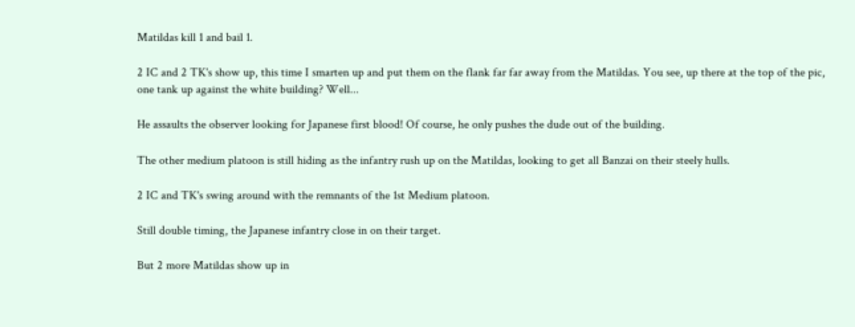Matildas kill 1 and bail 1.

2 IC and 2 TK's show up, this time I smarten up and put them on the flank far far away from the Matildas. You see, up there at the top of the pic, one tank up against the white building? Well...

He assaults the observer looking for Japanese first blood! Of course, he only pushes the dude out of the building.

The other medium platoon is still hiding as the infantry rush up on the Matildas, looking to get all Banzai on their steely hulls.

2 IC and TK's swing around with the remnants of the 1st Medium platoon.

Still double timing, the Japanese infantry close in on their target.

But 2 more Matildas show up in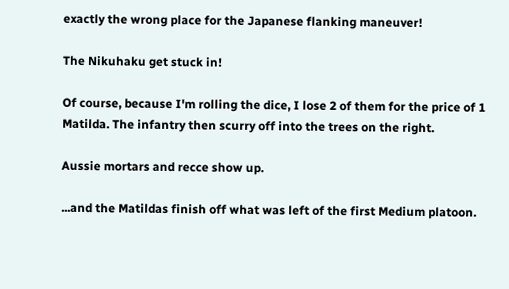exactly the wrong place for the Japanese flanking maneuver!

The Nikuhaku get stuck in!

Of course, because I'm rolling the dice, I lose 2 of them for the price of 1 Matilda. The infantry then scurry off into the trees on the right.

Aussie mortars and recce show up.

...and the Matildas finish off what was left of the first Medium platoon.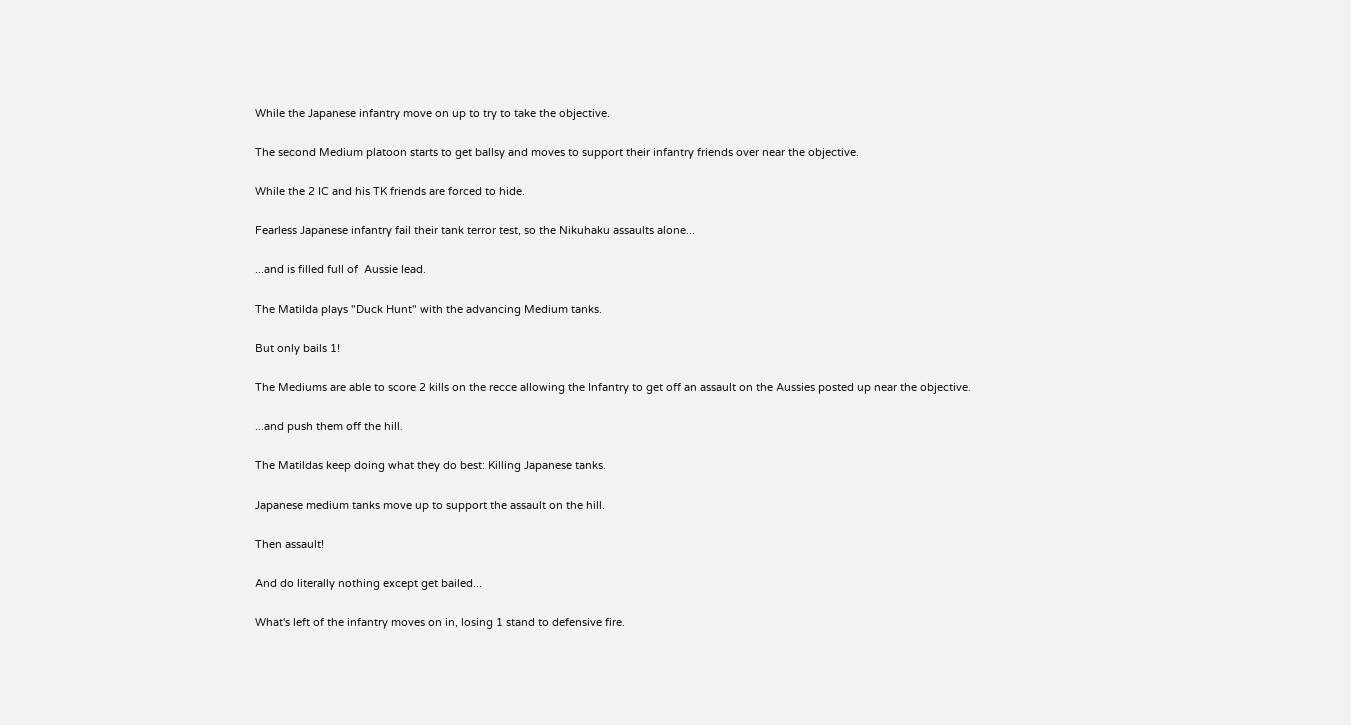While the Japanese infantry move on up to try to take the objective.

The second Medium platoon starts to get ballsy and moves to support their infantry friends over near the objective.

While the 2 IC and his TK friends are forced to hide.

Fearless Japanese infantry fail their tank terror test, so the Nikuhaku assaults alone...

...and is filled full of  Aussie lead.

The Matilda plays "Duck Hunt" with the advancing Medium tanks.

But only bails 1!

The Mediums are able to score 2 kills on the recce allowing the Infantry to get off an assault on the Aussies posted up near the objective.

...and push them off the hill.

The Matildas keep doing what they do best: Killing Japanese tanks.

Japanese medium tanks move up to support the assault on the hill.

Then assault!

And do literally nothing except get bailed...

What's left of the infantry moves on in, losing 1 stand to defensive fire.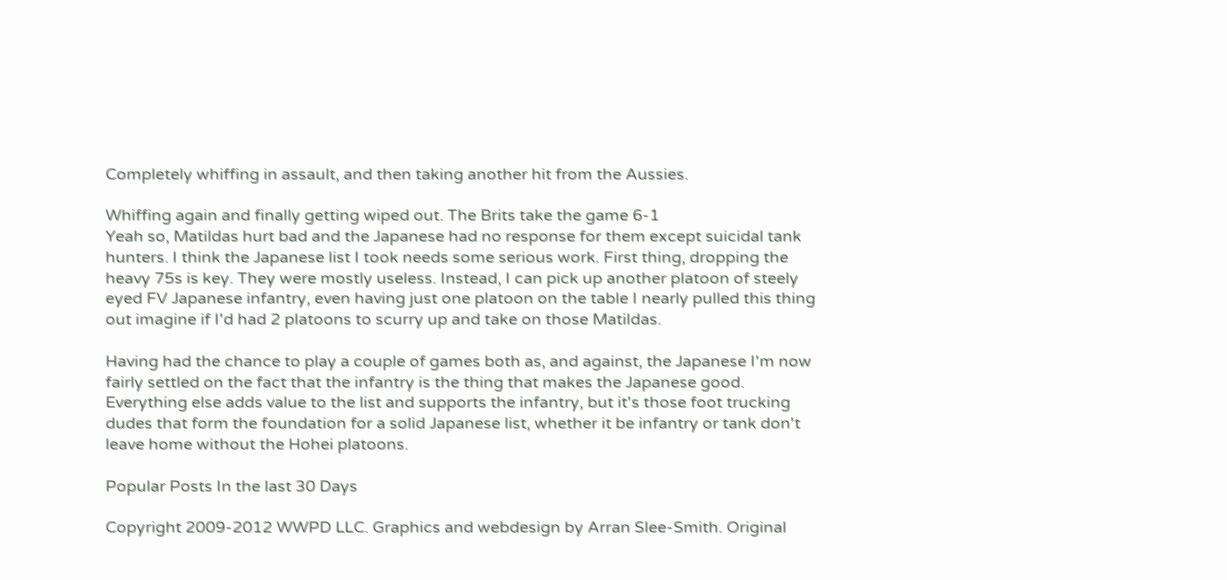Completely whiffing in assault, and then taking another hit from the Aussies.

Whiffing again and finally getting wiped out. The Brits take the game 6-1
Yeah so, Matildas hurt bad and the Japanese had no response for them except suicidal tank hunters. I think the Japanese list I took needs some serious work. First thing, dropping the heavy 75s is key. They were mostly useless. Instead, I can pick up another platoon of steely eyed FV Japanese infantry, even having just one platoon on the table I nearly pulled this thing out imagine if I'd had 2 platoons to scurry up and take on those Matildas.

Having had the chance to play a couple of games both as, and against, the Japanese I'm now fairly settled on the fact that the infantry is the thing that makes the Japanese good. Everything else adds value to the list and supports the infantry, but it's those foot trucking dudes that form the foundation for a solid Japanese list, whether it be infantry or tank don't leave home without the Hohei platoons.

Popular Posts In the last 30 Days

Copyright 2009-2012 WWPD LLC. Graphics and webdesign by Arran Slee-Smith. Original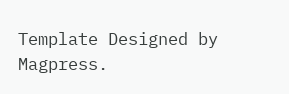Template Designed by Magpress.